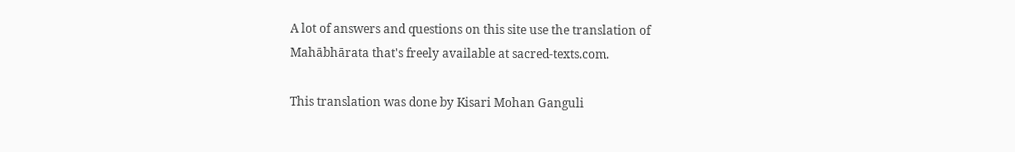A lot of answers and questions on this site use the translation of Mahābhārata that's freely available at sacred-texts.com.

This translation was done by Kisari Mohan Ganguli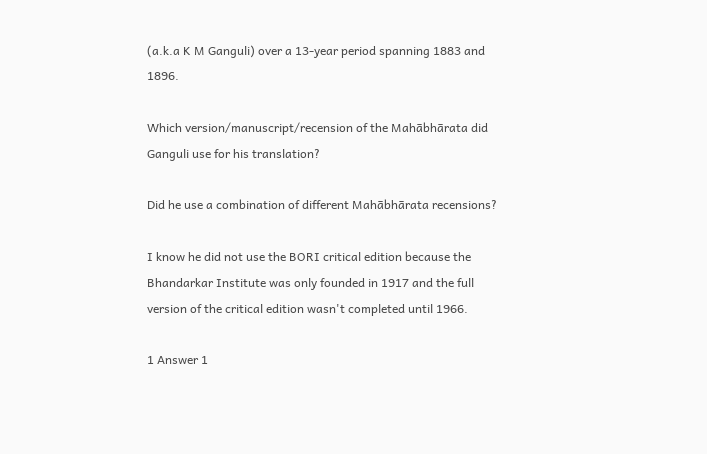(a.k.a K M Ganguli) over a 13-year period spanning 1883 and 1896.

Which version/manuscript/recension of the Mahābhārata did Ganguli use for his translation?

Did he use a combination of different Mahābhārata recensions?

I know he did not use the BORI critical edition because the Bhandarkar Institute was only founded in 1917 and the full version of the critical edition wasn't completed until 1966.

1 Answer 1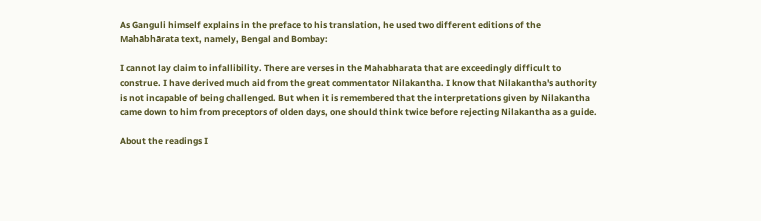As Ganguli himself explains in the preface to his translation, he used two different editions of the Mahābhārata text, namely, Bengal and Bombay:

I cannot lay claim to infallibility. There are verses in the Mahabharata that are exceedingly difficult to construe. I have derived much aid from the great commentator Nilakantha. I know that Nilakantha's authority is not incapable of being challenged. But when it is remembered that the interpretations given by Nilakantha came down to him from preceptors of olden days, one should think twice before rejecting Nilakantha as a guide.

About the readings I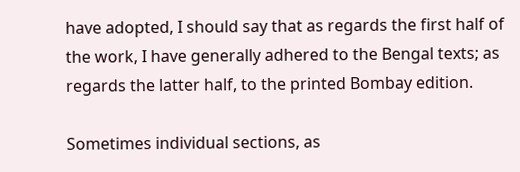have adopted, I should say that as regards the first half of the work, I have generally adhered to the Bengal texts; as regards the latter half, to the printed Bombay edition.

Sometimes individual sections, as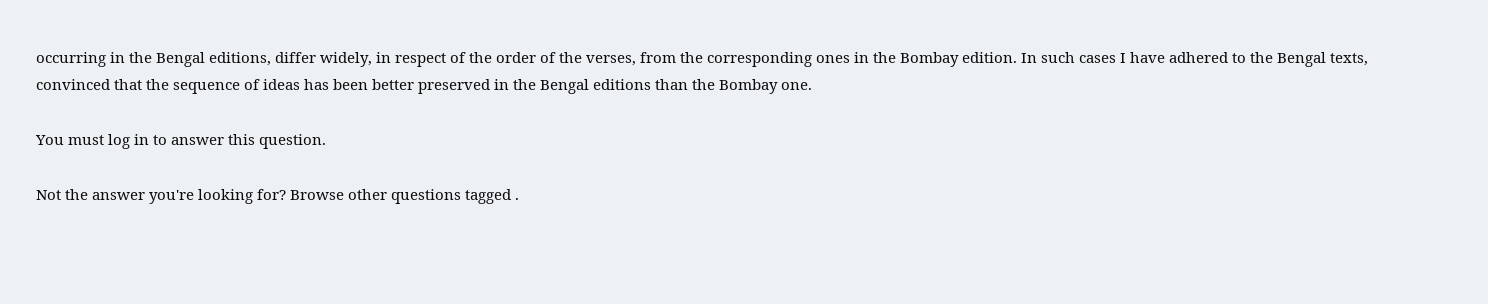occurring in the Bengal editions, differ widely, in respect of the order of the verses, from the corresponding ones in the Bombay edition. In such cases I have adhered to the Bengal texts, convinced that the sequence of ideas has been better preserved in the Bengal editions than the Bombay one.

You must log in to answer this question.

Not the answer you're looking for? Browse other questions tagged .